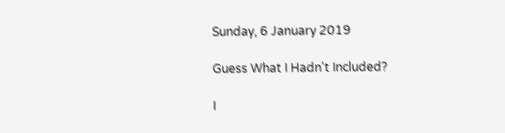Sunday, 6 January 2019

Guess What I Hadn't Included?

I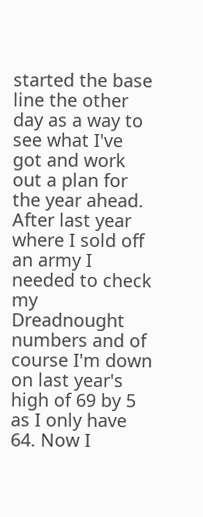started the base line the other day as a way to see what I've got and work out a plan for the year ahead. After last year where I sold off an army I needed to check my Dreadnought numbers and of course I'm down on last year's high of 69 by 5 as I only have 64. Now I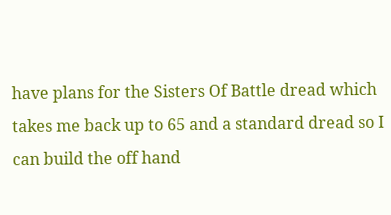have plans for the Sisters Of Battle dread which takes me back up to 65 and a standard dread so I can build the off hand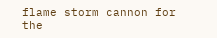flame storm cannon for the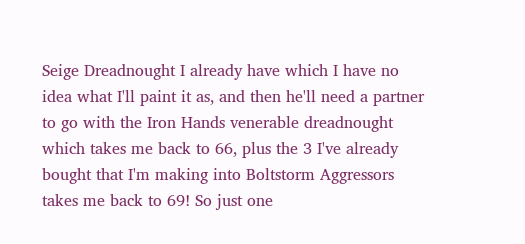Seige Dreadnought I already have which I have no idea what I'll paint it as, and then he'll need a partner to go with the Iron Hands venerable dreadnought which takes me back to 66, plus the 3 I've already bought that I'm making into Boltstorm Aggressors takes me back to 69! So just one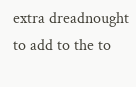extra dreadnought to add to the to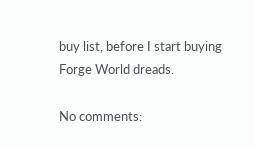buy list, before I start buying Forge World dreads.

No comments: